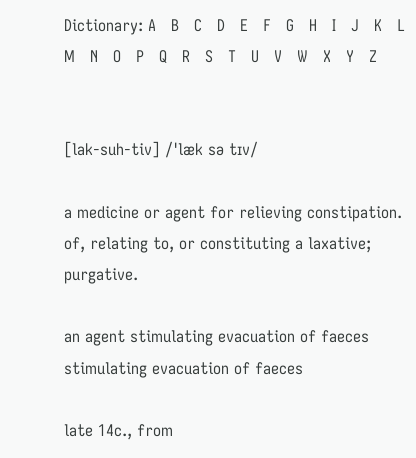Dictionary: A   B   C   D   E   F   G   H   I   J   K   L   M   N   O   P   Q   R   S   T   U   V   W   X   Y   Z


[lak-suh-tiv] /ˈlæk sə tɪv/

a medicine or agent for relieving constipation.
of, relating to, or constituting a laxative; purgative.

an agent stimulating evacuation of faeces
stimulating evacuation of faeces

late 14c., from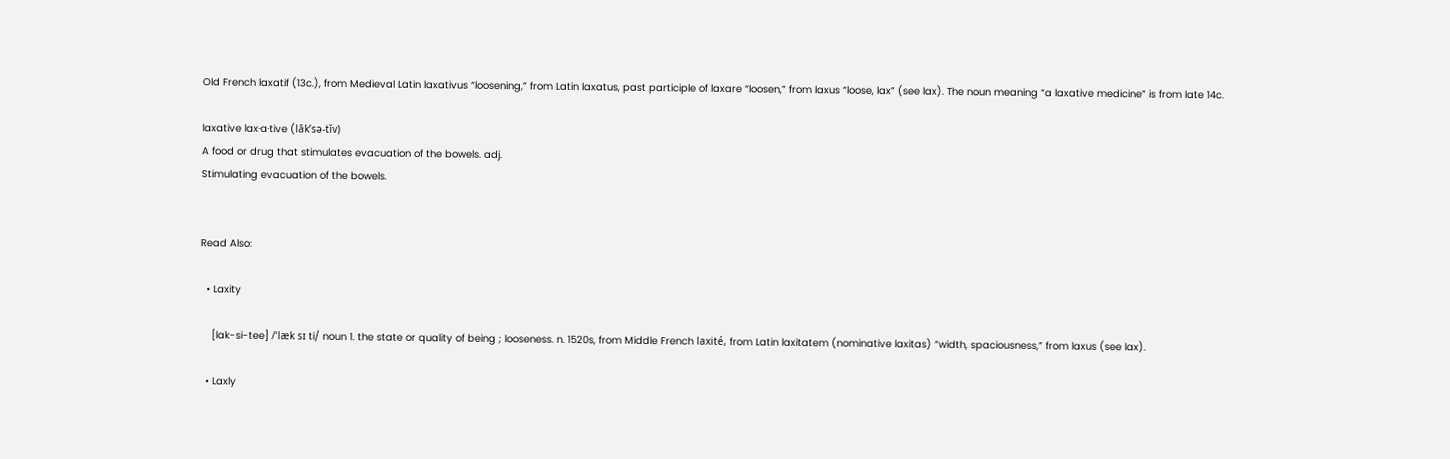Old French laxatif (13c.), from Medieval Latin laxativus “loosening,” from Latin laxatus, past participle of laxare “loosen,” from laxus “loose, lax” (see lax). The noun meaning “a laxative medicine” is from late 14c.

laxative lax·a·tive (lāk’sə-tĭv)
A food or drug that stimulates evacuation of the bowels. adj.
Stimulating evacuation of the bowels.


Read Also:

  • Laxity

    [lak-si-tee] /ˈlæk sɪ ti/ noun 1. the state or quality of being ; looseness. n. 1520s, from Middle French laxité, from Latin laxitatem (nominative laxitas) “width, spaciousness,” from laxus (see lax).

  • Laxly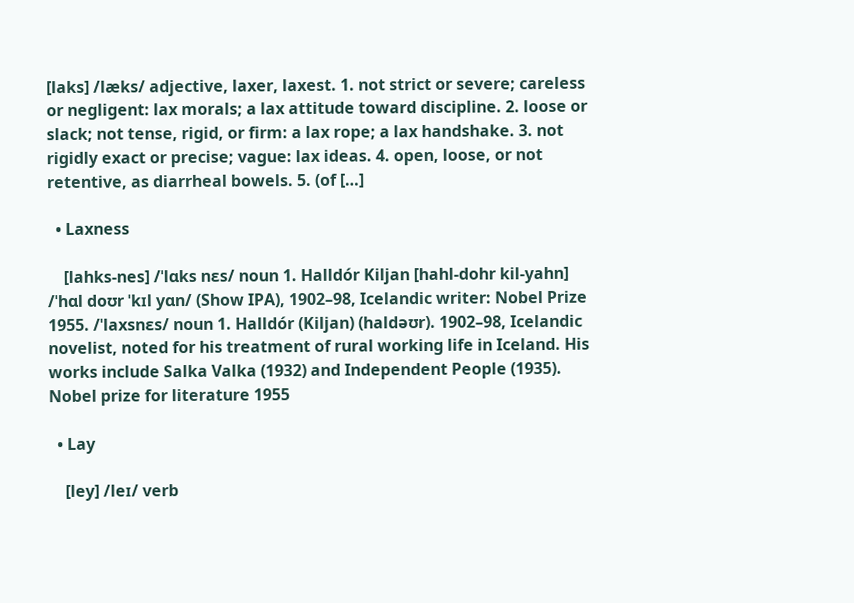[laks] /læks/ adjective, laxer, laxest. 1. not strict or severe; careless or negligent: lax morals; a lax attitude toward discipline. 2. loose or slack; not tense, rigid, or firm: a lax rope; a lax handshake. 3. not rigidly exact or precise; vague: lax ideas. 4. open, loose, or not retentive, as diarrheal bowels. 5. (of […]

  • Laxness

    [lahks-nes] /ˈlɑks nɛs/ noun 1. Halldór Kiljan [hahl-dohr kil-yahn] /ˈhɑl doʊr ˈkɪl yɑn/ (Show IPA), 1902–98, Icelandic writer: Nobel Prize 1955. /ˈlaxsnɛs/ noun 1. Halldór (Kiljan) (haldəʊr). 1902–98, Icelandic novelist, noted for his treatment of rural working life in Iceland. His works include Salka Valka (1932) and Independent People (1935). Nobel prize for literature 1955

  • Lay

    [ley] /leɪ/ verb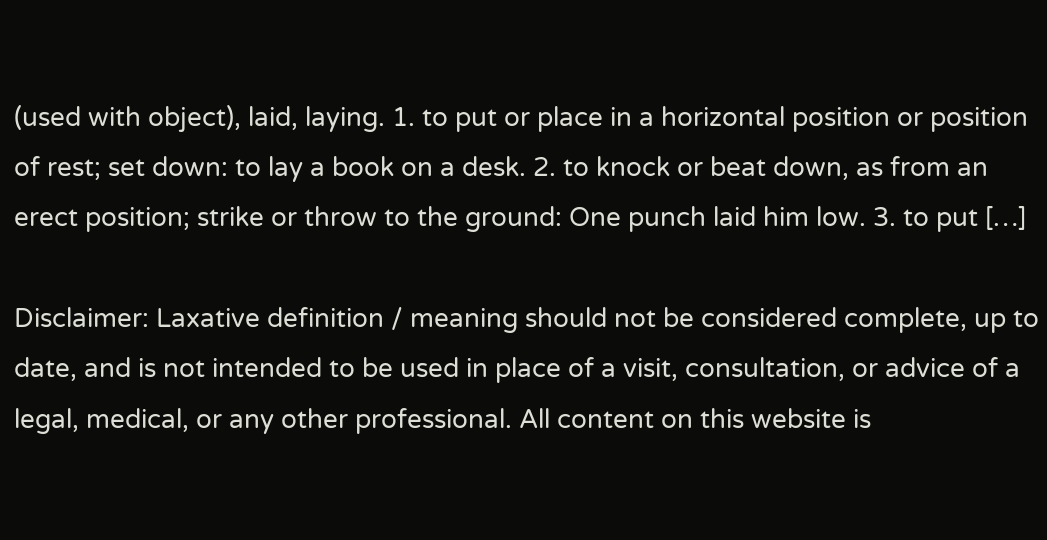(used with object), laid, laying. 1. to put or place in a horizontal position or position of rest; set down: to lay a book on a desk. 2. to knock or beat down, as from an erect position; strike or throw to the ground: One punch laid him low. 3. to put […]

Disclaimer: Laxative definition / meaning should not be considered complete, up to date, and is not intended to be used in place of a visit, consultation, or advice of a legal, medical, or any other professional. All content on this website is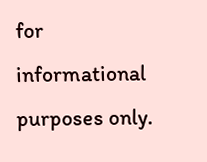for informational purposes only.